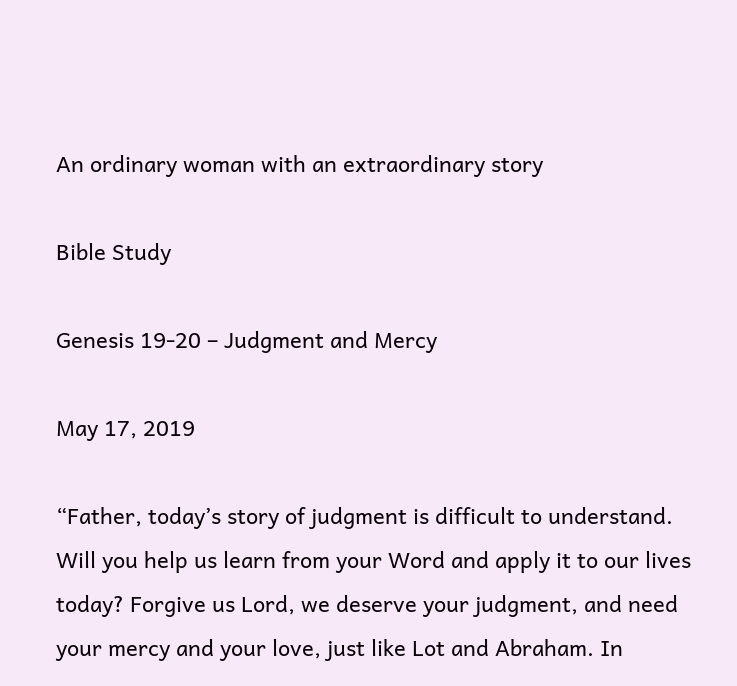An ordinary woman with an extraordinary story

Bible Study

Genesis 19-20 – Judgment and Mercy

May 17, 2019

“Father, today’s story of judgment is difficult to understand. Will you help us learn from your Word and apply it to our lives today? Forgive us Lord, we deserve your judgment, and need your mercy and your love, just like Lot and Abraham. In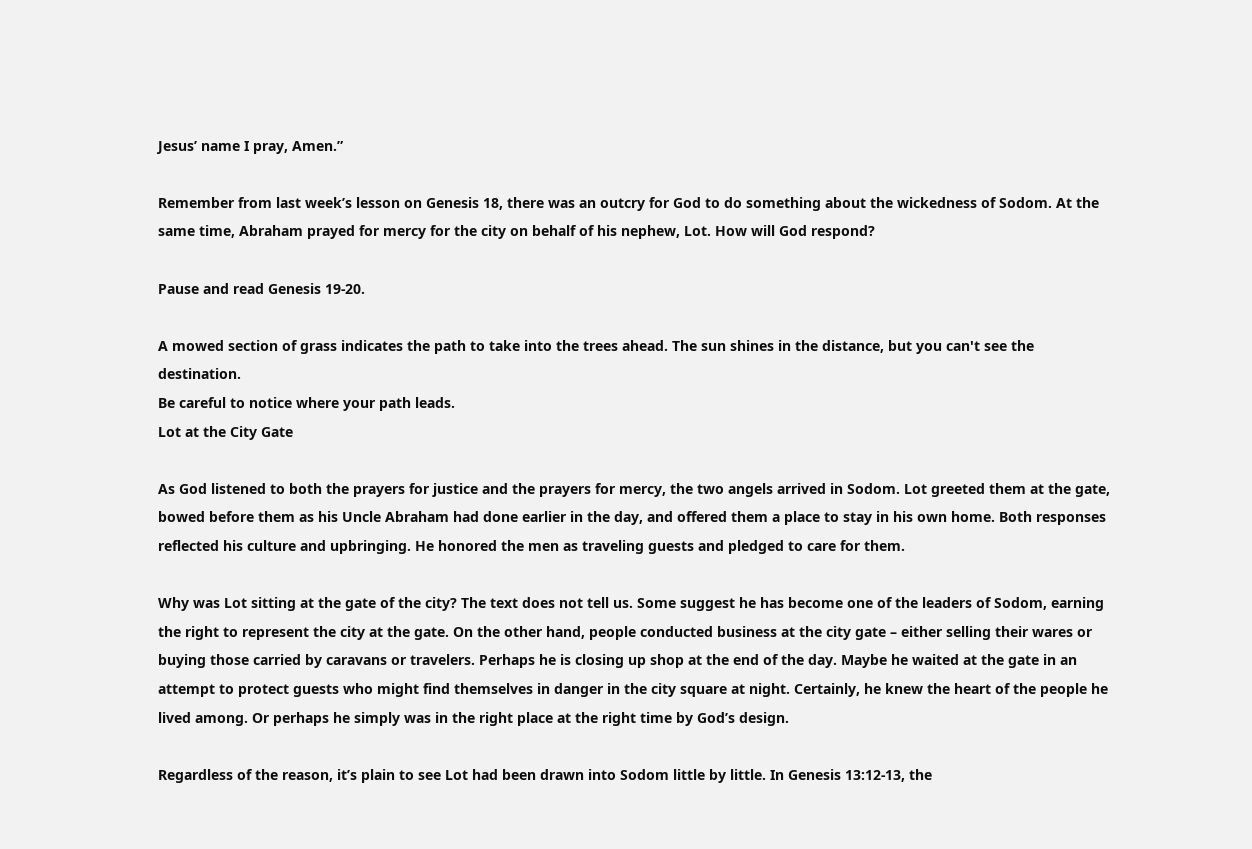Jesus’ name I pray, Amen.”

Remember from last week’s lesson on Genesis 18, there was an outcry for God to do something about the wickedness of Sodom. At the same time, Abraham prayed for mercy for the city on behalf of his nephew, Lot. How will God respond?

Pause and read Genesis 19-20.

A mowed section of grass indicates the path to take into the trees ahead. The sun shines in the distance, but you can't see the destination.
Be careful to notice where your path leads.
Lot at the City Gate

As God listened to both the prayers for justice and the prayers for mercy, the two angels arrived in Sodom. Lot greeted them at the gate, bowed before them as his Uncle Abraham had done earlier in the day, and offered them a place to stay in his own home. Both responses reflected his culture and upbringing. He honored the men as traveling guests and pledged to care for them.

Why was Lot sitting at the gate of the city? The text does not tell us. Some suggest he has become one of the leaders of Sodom, earning the right to represent the city at the gate. On the other hand, people conducted business at the city gate – either selling their wares or buying those carried by caravans or travelers. Perhaps he is closing up shop at the end of the day. Maybe he waited at the gate in an attempt to protect guests who might find themselves in danger in the city square at night. Certainly, he knew the heart of the people he lived among. Or perhaps he simply was in the right place at the right time by God’s design.

Regardless of the reason, it’s plain to see Lot had been drawn into Sodom little by little. In Genesis 13:12-13, the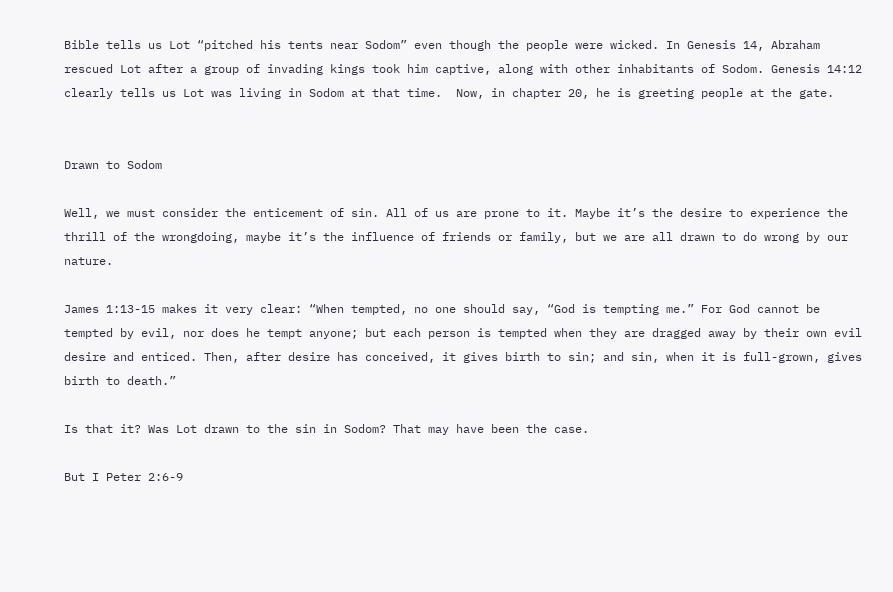Bible tells us Lot “pitched his tents near Sodom” even though the people were wicked. In Genesis 14, Abraham rescued Lot after a group of invading kings took him captive, along with other inhabitants of Sodom. Genesis 14:12 clearly tells us Lot was living in Sodom at that time.  Now, in chapter 20, he is greeting people at the gate.


Drawn to Sodom

Well, we must consider the enticement of sin. All of us are prone to it. Maybe it’s the desire to experience the thrill of the wrongdoing, maybe it’s the influence of friends or family, but we are all drawn to do wrong by our nature.

James 1:13-15 makes it very clear: “When tempted, no one should say, “God is tempting me.” For God cannot be tempted by evil, nor does he tempt anyone; but each person is tempted when they are dragged away by their own evil desire and enticed. Then, after desire has conceived, it gives birth to sin; and sin, when it is full-grown, gives birth to death.”

Is that it? Was Lot drawn to the sin in Sodom? That may have been the case.

But I Peter 2:6-9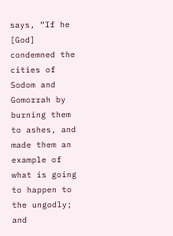says, “If he [God] condemned the cities of Sodom and Gomorrah by burning them to ashes, and made them an example of what is going to happen to the ungodly; and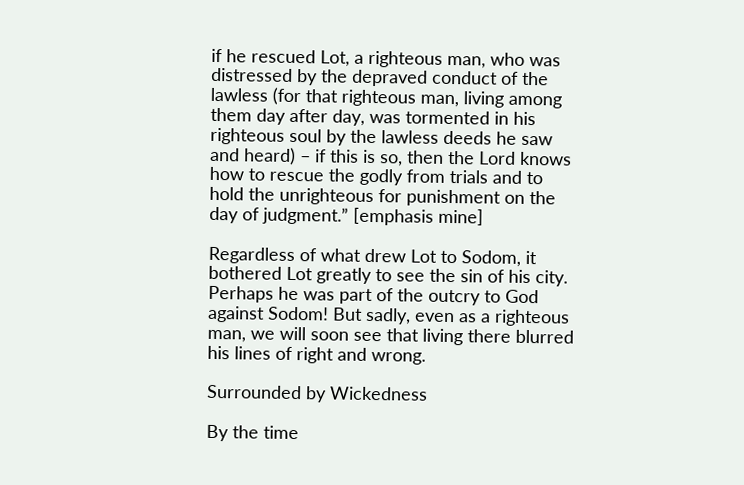if he rescued Lot, a righteous man, who was distressed by the depraved conduct of the lawless (for that righteous man, living among them day after day, was tormented in his righteous soul by the lawless deeds he saw and heard) – if this is so, then the Lord knows how to rescue the godly from trials and to hold the unrighteous for punishment on the day of judgment.” [emphasis mine]

Regardless of what drew Lot to Sodom, it bothered Lot greatly to see the sin of his city. Perhaps he was part of the outcry to God against Sodom! But sadly, even as a righteous man, we will soon see that living there blurred his lines of right and wrong.

Surrounded by Wickedness

By the time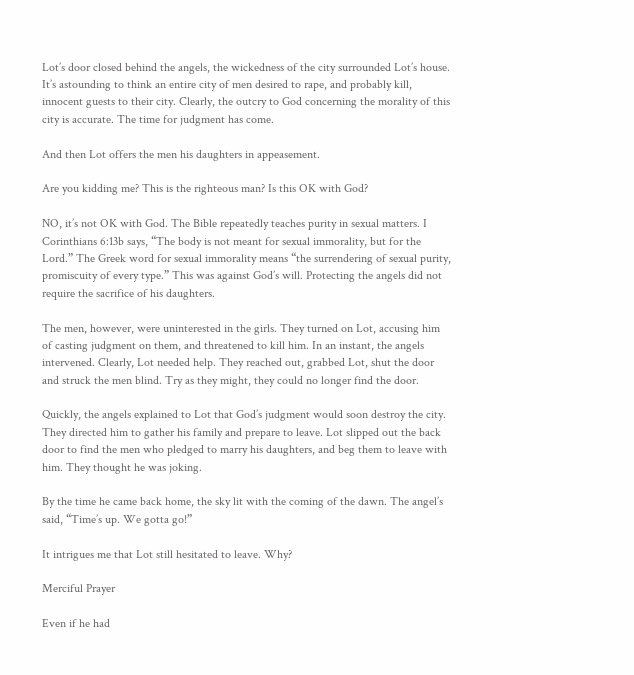Lot’s door closed behind the angels, the wickedness of the city surrounded Lot’s house. It’s astounding to think an entire city of men desired to rape, and probably kill, innocent guests to their city. Clearly, the outcry to God concerning the morality of this city is accurate. The time for judgment has come.

And then Lot offers the men his daughters in appeasement.

Are you kidding me? This is the righteous man? Is this OK with God?

NO, it’s not OK with God. The Bible repeatedly teaches purity in sexual matters. I Corinthians 6:13b says, “The body is not meant for sexual immorality, but for the Lord.” The Greek word for sexual immorality means “the surrendering of sexual purity, promiscuity of every type.” This was against God’s will. Protecting the angels did not require the sacrifice of his daughters.

The men, however, were uninterested in the girls. They turned on Lot, accusing him of casting judgment on them, and threatened to kill him. In an instant, the angels intervened. Clearly, Lot needed help. They reached out, grabbed Lot, shut the door and struck the men blind. Try as they might, they could no longer find the door.

Quickly, the angels explained to Lot that God’s judgment would soon destroy the city. They directed him to gather his family and prepare to leave. Lot slipped out the back door to find the men who pledged to marry his daughters, and beg them to leave with him. They thought he was joking.

By the time he came back home, the sky lit with the coming of the dawn. The angel’s said, “Time’s up. We gotta go!”

It intrigues me that Lot still hesitated to leave. Why?

Merciful Prayer

Even if he had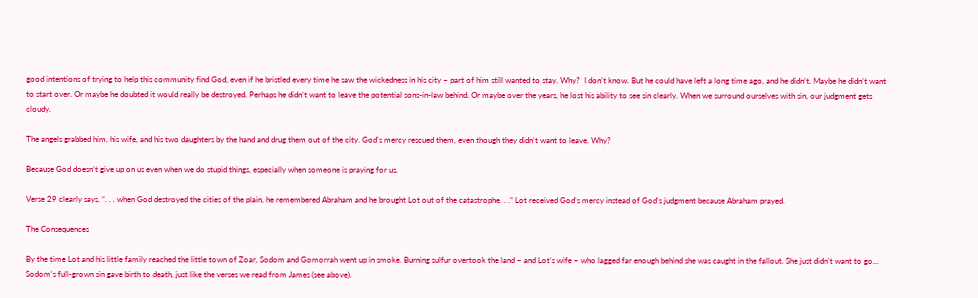good intentions of trying to help this community find God, even if he bristled every time he saw the wickedness in his city – part of him still wanted to stay. Why?  I don’t know. But he could have left a long time ago, and he didn’t. Maybe he didn’t want to start over. Or maybe he doubted it would really be destroyed. Perhaps he didn’t want to leave the potential sons-in-law behind. Or maybe over the years, he lost his ability to see sin clearly. When we surround ourselves with sin, our judgment gets cloudy.

The angels grabbed him, his wife, and his two daughters by the hand and drug them out of the city. God’s mercy rescued them, even though they didn’t want to leave. Why?

Because God doesn’t give up on us even when we do stupid things, especially when someone is praying for us.

Verse 29 clearly says, “. . . when God destroyed the cities of the plain, he remembered Abraham and he brought Lot out of the catastrophe. . .” Lot received God’s mercy instead of God’s judgment because Abraham prayed.

The Consequences

By the time Lot and his little family reached the little town of Zoar, Sodom and Gomorrah went up in smoke. Burning sulfur overtook the land – and Lot’s wife – who lagged far enough behind she was caught in the fallout. She just didn’t want to go…  Sodom’s full-grown sin gave birth to death, just like the verses we read from James (see above).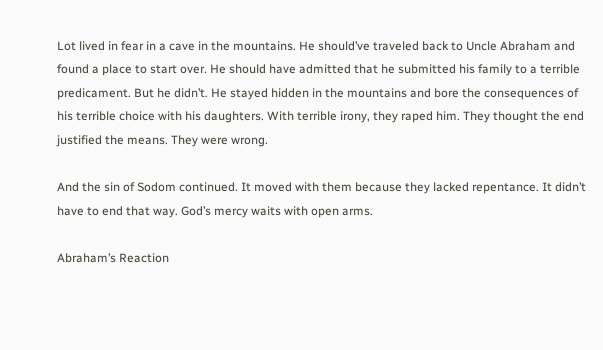Lot lived in fear in a cave in the mountains. He should’ve traveled back to Uncle Abraham and found a place to start over. He should have admitted that he submitted his family to a terrible predicament. But he didn’t. He stayed hidden in the mountains and bore the consequences of his terrible choice with his daughters. With terrible irony, they raped him. They thought the end justified the means. They were wrong.

And the sin of Sodom continued. It moved with them because they lacked repentance. It didn’t have to end that way. God’s mercy waits with open arms.

Abraham’s Reaction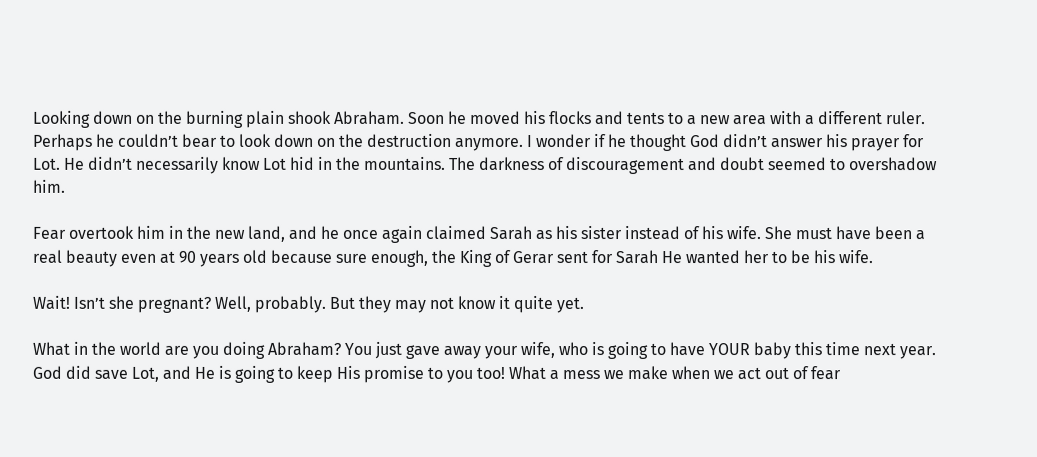Looking down on the burning plain shook Abraham. Soon he moved his flocks and tents to a new area with a different ruler. Perhaps he couldn’t bear to look down on the destruction anymore. I wonder if he thought God didn’t answer his prayer for Lot. He didn’t necessarily know Lot hid in the mountains. The darkness of discouragement and doubt seemed to overshadow him.

Fear overtook him in the new land, and he once again claimed Sarah as his sister instead of his wife. She must have been a real beauty even at 90 years old because sure enough, the King of Gerar sent for Sarah He wanted her to be his wife.

Wait! Isn’t she pregnant? Well, probably. But they may not know it quite yet.

What in the world are you doing Abraham? You just gave away your wife, who is going to have YOUR baby this time next year. God did save Lot, and He is going to keep His promise to you too! What a mess we make when we act out of fear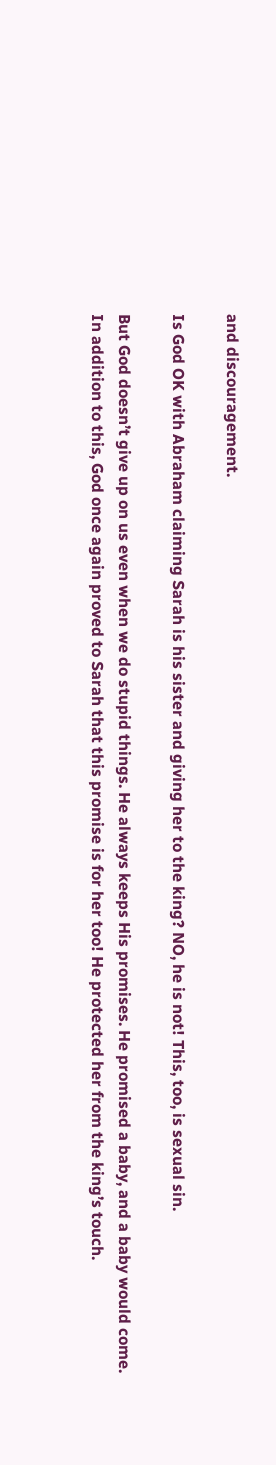and discouragement.

Is God OK with Abraham claiming Sarah is his sister and giving her to the king? NO, he is not! This, too, is sexual sin.

But God doesn’t give up on us even when we do stupid things. He always keeps His promises. He promised a baby, and a baby would come. In addition to this, God once again proved to Sarah that this promise is for her too! He protected her from the king’s touch.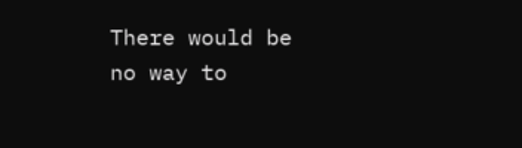There would be no way to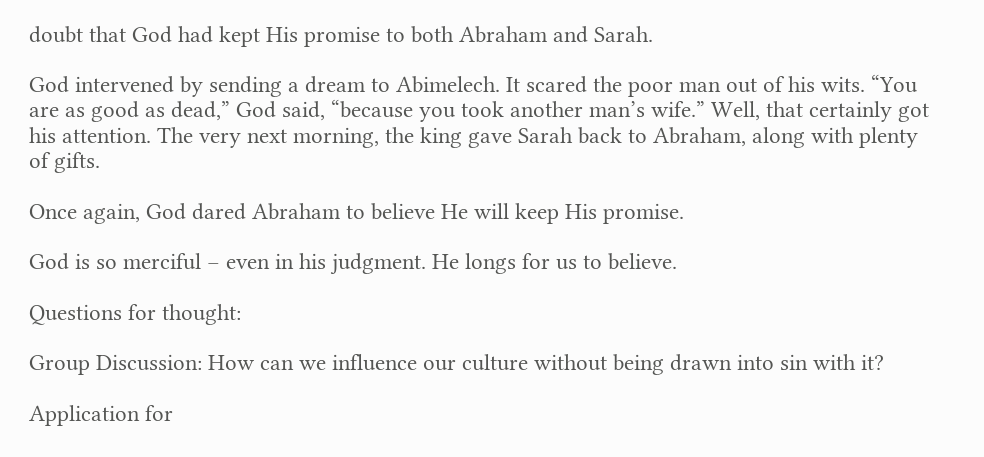doubt that God had kept His promise to both Abraham and Sarah.

God intervened by sending a dream to Abimelech. It scared the poor man out of his wits. “You are as good as dead,” God said, “because you took another man’s wife.” Well, that certainly got his attention. The very next morning, the king gave Sarah back to Abraham, along with plenty of gifts.

Once again, God dared Abraham to believe He will keep His promise.

God is so merciful – even in his judgment. He longs for us to believe.

Questions for thought:

Group Discussion: How can we influence our culture without being drawn into sin with it?

Application for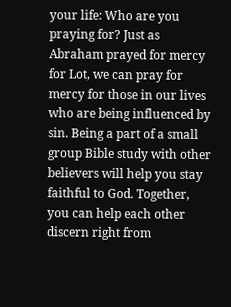your life: Who are you praying for? Just as Abraham prayed for mercy for Lot, we can pray for mercy for those in our lives who are being influenced by sin. Being a part of a small group Bible study with other believers will help you stay faithful to God. Together, you can help each other discern right from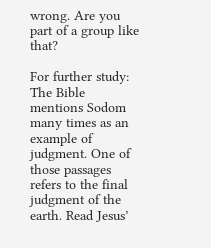wrong. Are you part of a group like that?

For further study: The Bible mentions Sodom many times as an example of judgment. One of those passages refers to the final judgment of the earth. Read Jesus’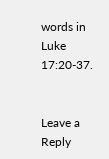words in Luke 17:20-37.


Leave a Reply